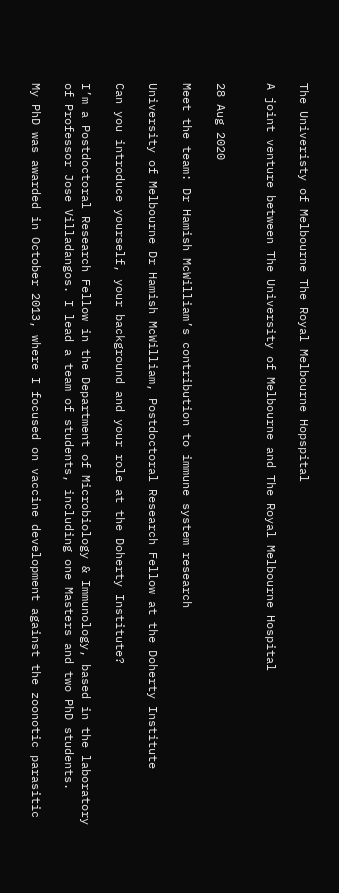The Univeristy of Melbourne The Royal Melbourne Hopspital

A joint venture between The University of Melbourne and The Royal Melbourne Hospital


28 Aug 2020

Meet the team: Dr Hamish McWilliam’s contribution to immune system research

University of Melbourne Dr Hamish McWilliam, Postdoctoral Research Fellow at the Doherty Institute

Can you introduce yourself, your background and your role at the Doherty Institute?

I’m a Postdoctoral Research Fellow in the Department of Microbiology & Immunology, based in the laboratory of Professor Jose Villadangos. I lead a team of students, including one Masters and two PhD students.

My PhD was awarded in October 2013, where I focused on vaccine development against the zoonotic parasitic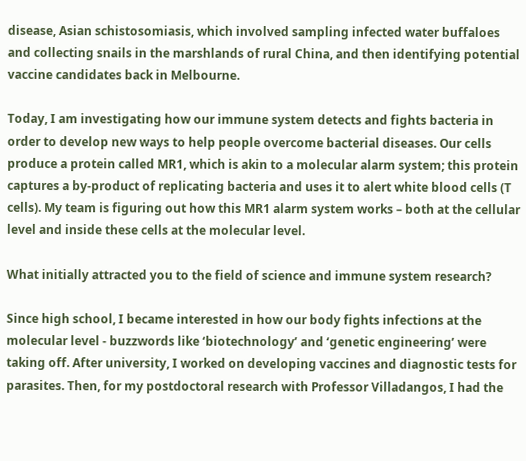disease, Asian schistosomiasis, which involved sampling infected water buffaloes and collecting snails in the marshlands of rural China, and then identifying potential vaccine candidates back in Melbourne.

Today, I am investigating how our immune system detects and fights bacteria in order to develop new ways to help people overcome bacterial diseases. Our cells produce a protein called MR1, which is akin to a molecular alarm system; this protein captures a by-product of replicating bacteria and uses it to alert white blood cells (T cells). My team is figuring out how this MR1 alarm system works – both at the cellular level and inside these cells at the molecular level.

What initially attracted you to the field of science and immune system research?

Since high school, I became interested in how our body fights infections at the molecular level - buzzwords like ‘biotechnology’ and ‘genetic engineering’ were taking off. After university, I worked on developing vaccines and diagnostic tests for parasites. Then, for my postdoctoral research with Professor Villadangos, I had the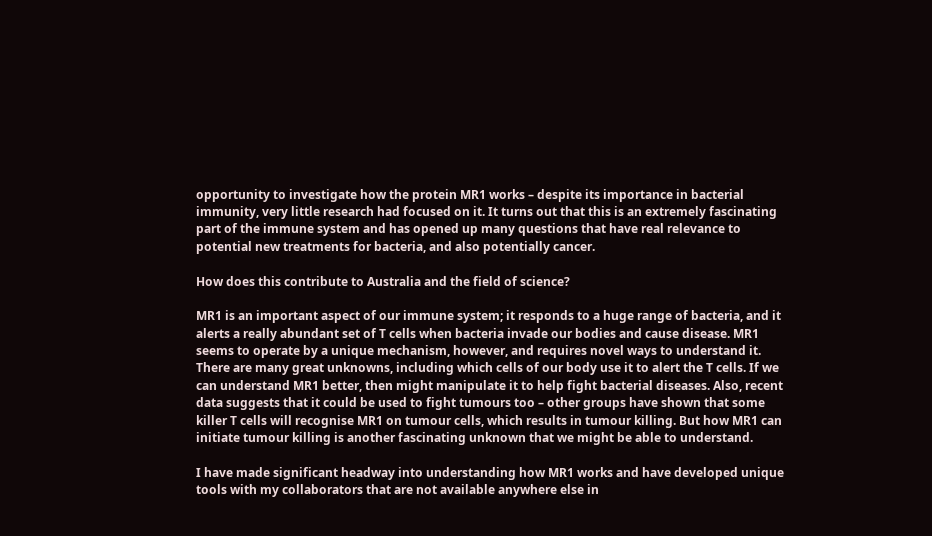opportunity to investigate how the protein MR1 works – despite its importance in bacterial immunity, very little research had focused on it. It turns out that this is an extremely fascinating part of the immune system and has opened up many questions that have real relevance to potential new treatments for bacteria, and also potentially cancer.

How does this contribute to Australia and the field of science?

MR1 is an important aspect of our immune system; it responds to a huge range of bacteria, and it alerts a really abundant set of T cells when bacteria invade our bodies and cause disease. MR1 seems to operate by a unique mechanism, however, and requires novel ways to understand it. There are many great unknowns, including which cells of our body use it to alert the T cells. If we can understand MR1 better, then might manipulate it to help fight bacterial diseases. Also, recent data suggests that it could be used to fight tumours too – other groups have shown that some killer T cells will recognise MR1 on tumour cells, which results in tumour killing. But how MR1 can initiate tumour killing is another fascinating unknown that we might be able to understand.

I have made significant headway into understanding how MR1 works and have developed unique tools with my collaborators that are not available anywhere else in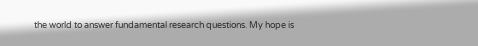the world to answer fundamental research questions. My hope is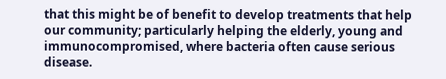that this might be of benefit to develop treatments that help our community; particularly helping the elderly, young and immunocompromised, where bacteria often cause serious disease.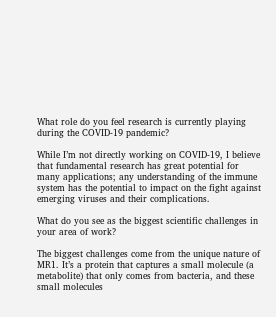What role do you feel research is currently playing during the COVID-19 pandemic?

While I’m not directly working on COVID-19, I believe that fundamental research has great potential for many applications; any understanding of the immune system has the potential to impact on the fight against emerging viruses and their complications.

What do you see as the biggest scientific challenges in your area of work?

The biggest challenges come from the unique nature of MR1. It’s a protein that captures a small molecule (a metabolite) that only comes from bacteria, and these small molecules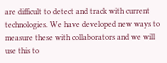are difficult to detect and track with current technologies. We have developed new ways to measure these with collaborators and we will use this to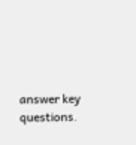answer key questions.